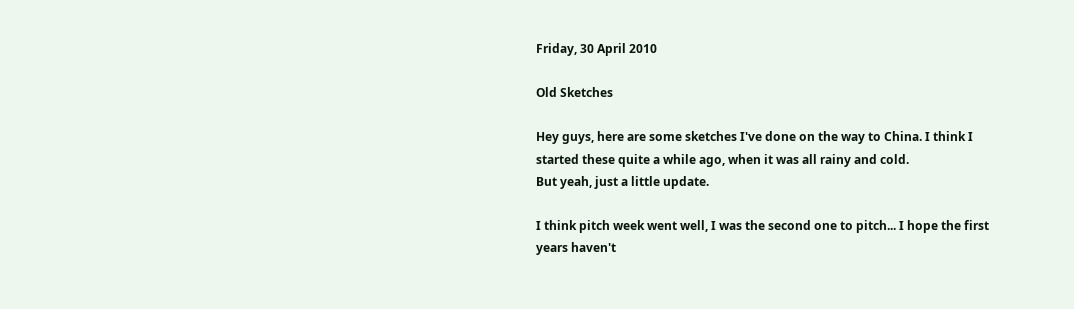Friday, 30 April 2010

Old Sketches

Hey guys, here are some sketches I've done on the way to China. I think I started these quite a while ago, when it was all rainy and cold.
But yeah, just a little update.

I think pitch week went well, I was the second one to pitch... I hope the first years haven't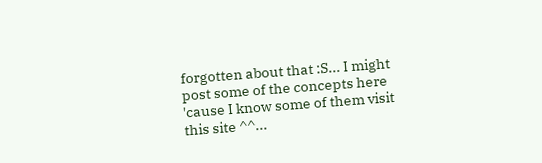forgotten about that :S... I might post some of the concepts here 'cause I know some of them visit this site ^^...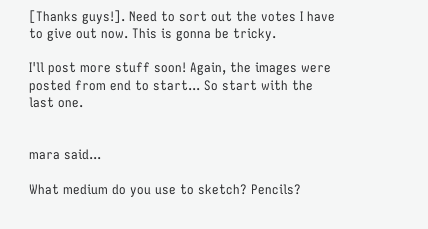[Thanks guys!]. Need to sort out the votes I have to give out now. This is gonna be tricky.

I'll post more stuff soon! Again, the images were posted from end to start... So start with the last one.


mara said...

What medium do you use to sketch? Pencils?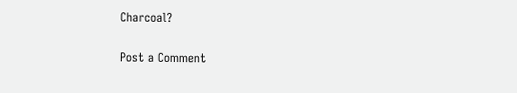Charcoal?

Post a Comment